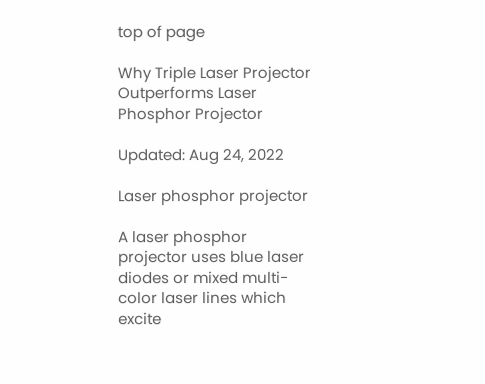top of page

Why Triple Laser Projector Outperforms Laser Phosphor Projector

Updated: Aug 24, 2022

Laser phosphor projector

A laser phosphor projector uses blue laser diodes or mixed multi-color laser lines which excite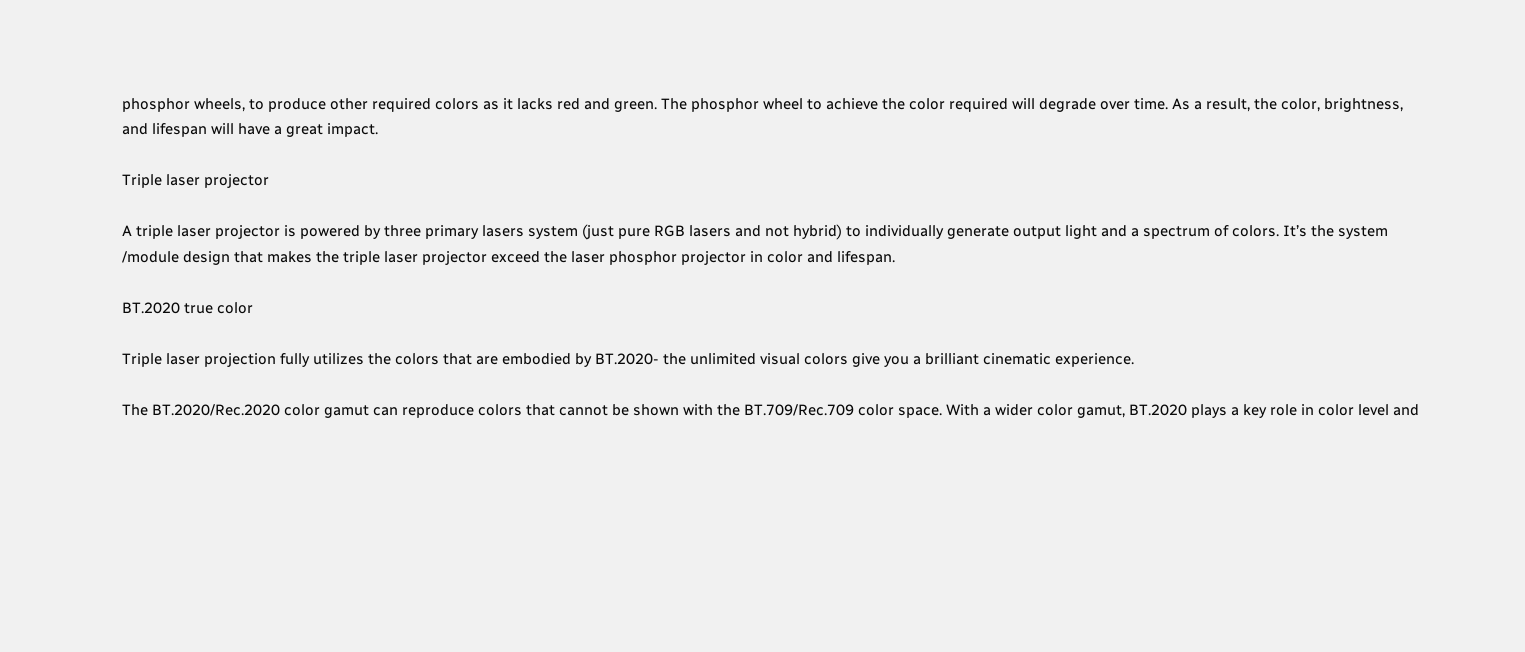phosphor wheels, to produce other required colors as it lacks red and green. The phosphor wheel to achieve the color required will degrade over time. As a result, the color, brightness, and lifespan will have a great impact.

Triple laser projector

A triple laser projector is powered by three primary lasers system (just pure RGB lasers and not hybrid) to individually generate output light and a spectrum of colors. It’s the system /module design that makes the triple laser projector exceed the laser phosphor projector in color and lifespan.

BT.2020 true color

Triple laser projection fully utilizes the colors that are embodied by BT.2020- the unlimited visual colors give you a brilliant cinematic experience.

The BT.2020/Rec.2020 color gamut can reproduce colors that cannot be shown with the BT.709/Rec.709 color space. With a wider color gamut, BT.2020 plays a key role in color level and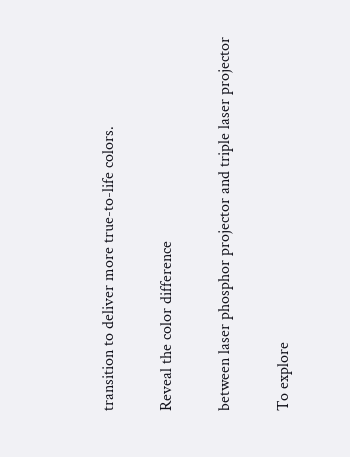transition to deliver more true-to-life colors.

Reveal the color difference

between laser phosphor projector and triple laser projector

To explore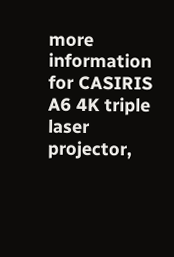more information for CASIRIS A6 4K triple laser projector,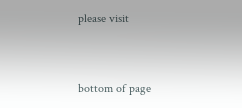please visit


bottom of page